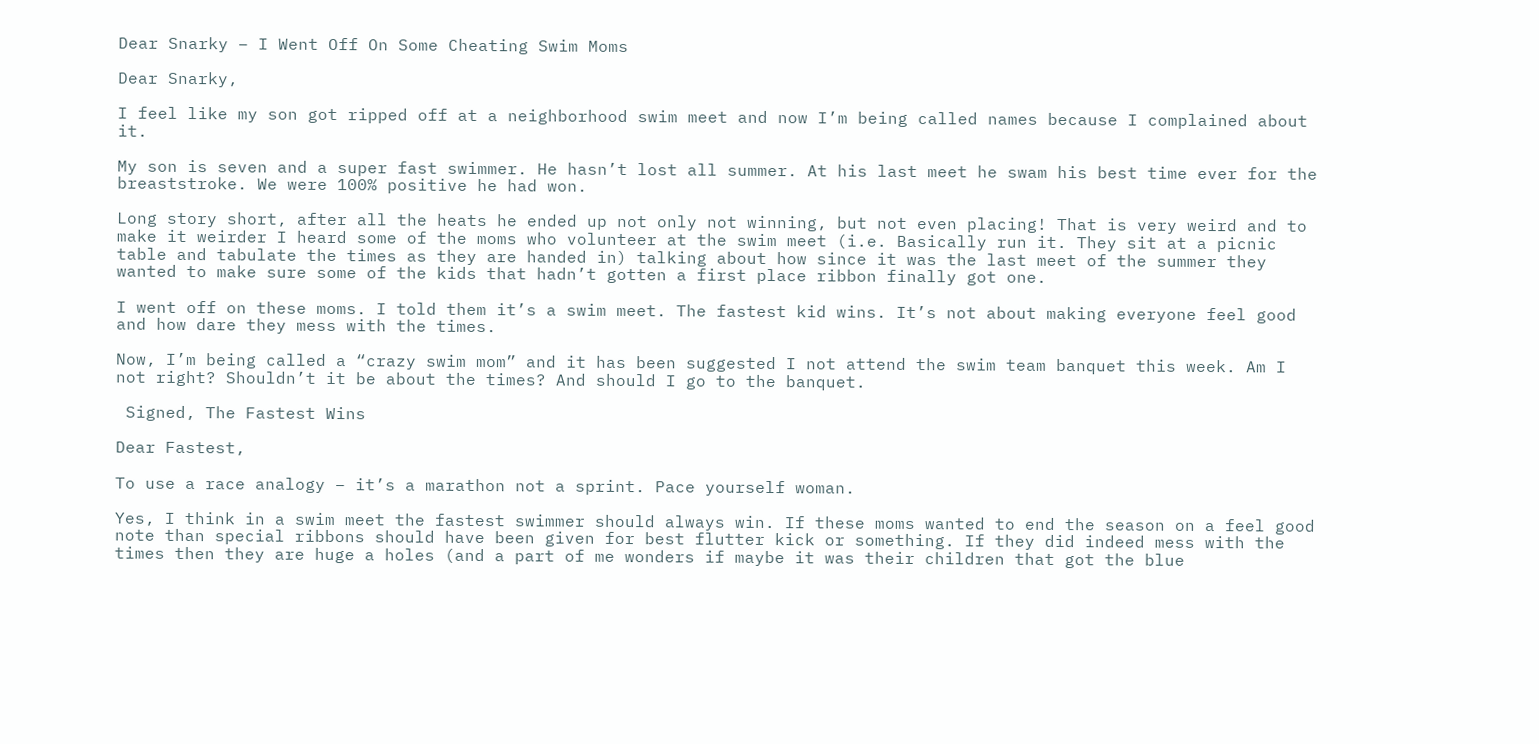Dear Snarky – I Went Off On Some Cheating Swim Moms

Dear Snarky,

I feel like my son got ripped off at a neighborhood swim meet and now I’m being called names because I complained about it.

My son is seven and a super fast swimmer. He hasn’t lost all summer. At his last meet he swam his best time ever for the breaststroke. We were 100% positive he had won.

Long story short, after all the heats he ended up not only not winning, but not even placing! That is very weird and to make it weirder I heard some of the moms who volunteer at the swim meet (i.e. Basically run it. They sit at a picnic table and tabulate the times as they are handed in) talking about how since it was the last meet of the summer they wanted to make sure some of the kids that hadn’t gotten a first place ribbon finally got one.

I went off on these moms. I told them it’s a swim meet. The fastest kid wins. It’s not about making everyone feel good and how dare they mess with the times.

Now, I’m being called a “crazy swim mom” and it has been suggested I not attend the swim team banquet this week. Am I not right? Shouldn’t it be about the times? And should I go to the banquet.

 Signed, The Fastest Wins

Dear Fastest,

To use a race analogy – it’s a marathon not a sprint. Pace yourself woman.

Yes, I think in a swim meet the fastest swimmer should always win. If these moms wanted to end the season on a feel good note than special ribbons should have been given for best flutter kick or something. If they did indeed mess with the times then they are huge a holes (and a part of me wonders if maybe it was their children that got the blue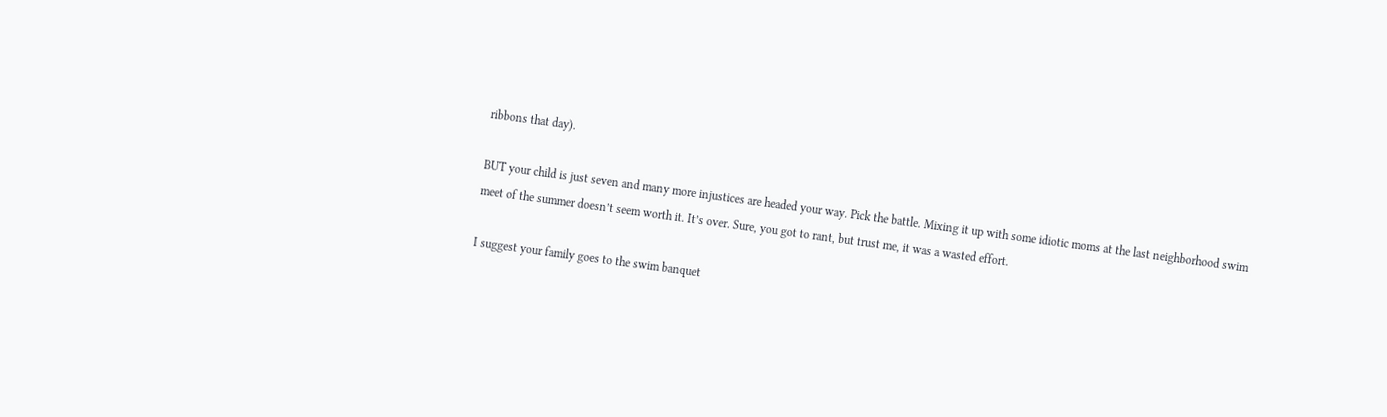ribbons that day).

BUT your child is just seven and many more injustices are headed your way. Pick the battle. Mixing it up with some idiotic moms at the last neighborhood swim meet of the summer doesn’t seem worth it. It’s over. Sure, you got to rant, but trust me, it was a wasted effort.

I suggest your family goes to the swim banquet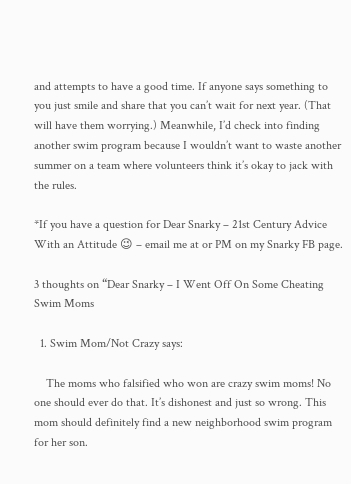and attempts to have a good time. If anyone says something to you just smile and share that you can’t wait for next year. (That will have them worrying.) Meanwhile, I’d check into finding another swim program because I wouldn’t want to waste another summer on a team where volunteers think it’s okay to jack with the rules.

*If you have a question for Dear Snarky – 21st Century Advice With an Attitude 😉 – email me at or PM on my Snarky FB page.

3 thoughts on “Dear Snarky – I Went Off On Some Cheating Swim Moms

  1. Swim Mom/Not Crazy says:

    The moms who falsified who won are crazy swim moms! No one should ever do that. It’s dishonest and just so wrong. This mom should definitely find a new neighborhood swim program for her son.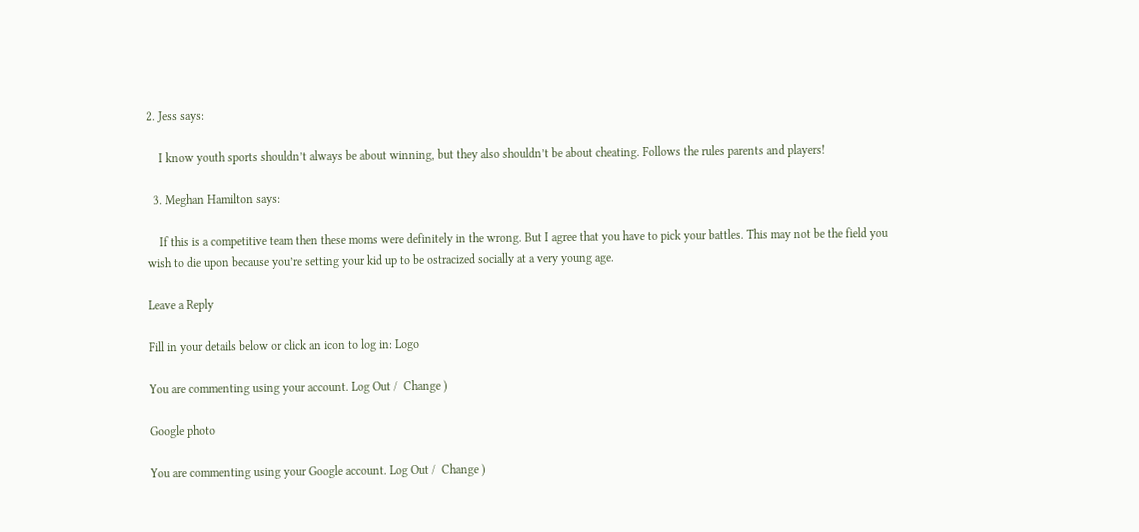2. Jess says:

    I know youth sports shouldn’t always be about winning, but they also shouldn’t be about cheating. Follows the rules parents and players!

  3. Meghan Hamilton says:

    If this is a competitive team then these moms were definitely in the wrong. But I agree that you have to pick your battles. This may not be the field you wish to die upon because you’re setting your kid up to be ostracized socially at a very young age.

Leave a Reply

Fill in your details below or click an icon to log in: Logo

You are commenting using your account. Log Out /  Change )

Google photo

You are commenting using your Google account. Log Out /  Change )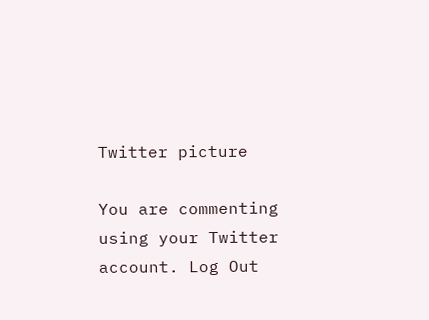Twitter picture

You are commenting using your Twitter account. Log Out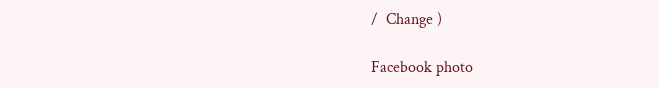/  Change )

Facebook photo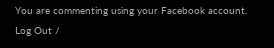You are commenting using your Facebook account. Log Out /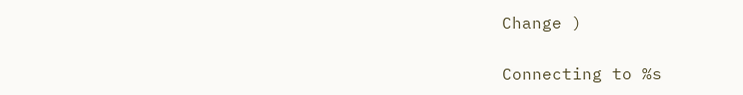Change )

Connecting to %s